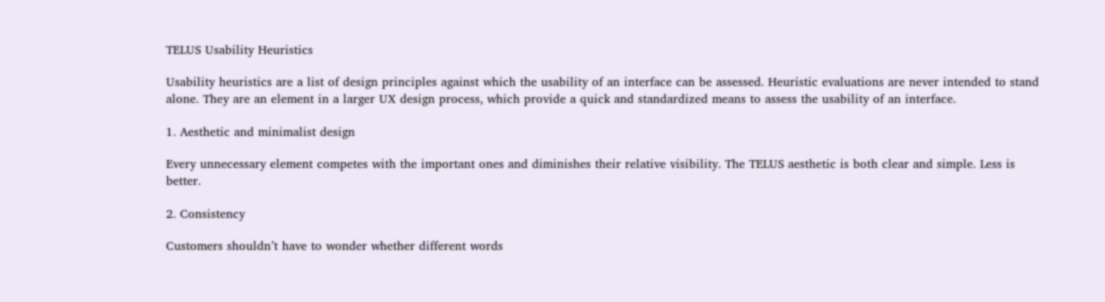TELUS Usability Heuristics

Usability heuristics are a list of design principles against which the usability of an interface can be assessed. Heuristic evaluations are never intended to stand alone. They are an element in a larger UX design process, which provide a quick and standardized means to assess the usability of an interface.

1. Aesthetic and minimalist design

Every unnecessary element competes with the important ones and diminishes their relative visibility. The TELUS aesthetic is both clear and simple. Less is better.

2. Consistency

Customers shouldn’t have to wonder whether different words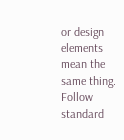or design elements mean the same thing. Follow standard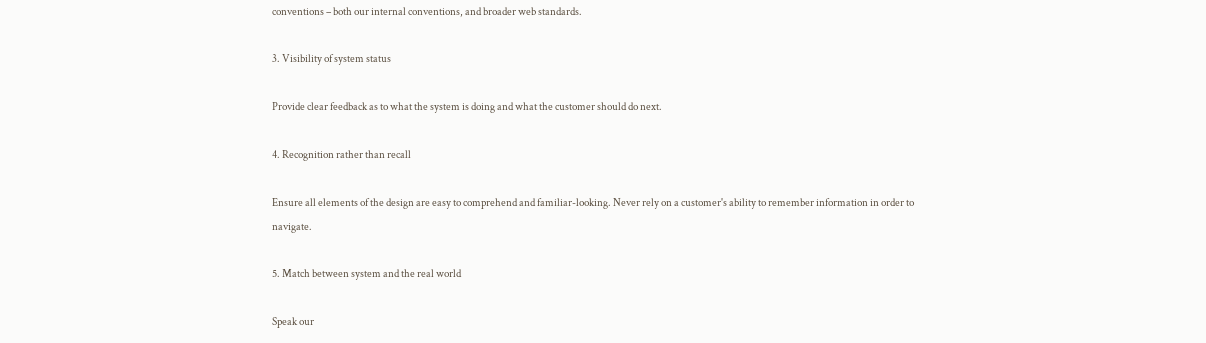conventions – both our internal conventions, and broader web standards.

3. Visibility of system status

Provide clear feedback as to what the system is doing and what the customer should do next.

4. Recognition rather than recall

Ensure all elements of the design are easy to comprehend and familiar-looking. Never rely on a customer's ability to remember information in order to navigate.

5. Match between system and the real world

Speak our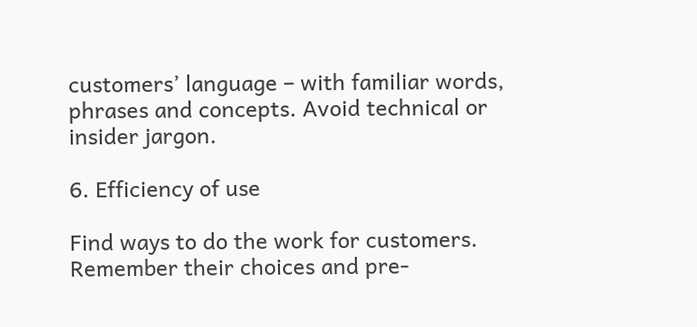customers’ language – with familiar words, phrases and concepts. Avoid technical or insider jargon.

6. Efficiency of use

Find ways to do the work for customers. Remember their choices and pre-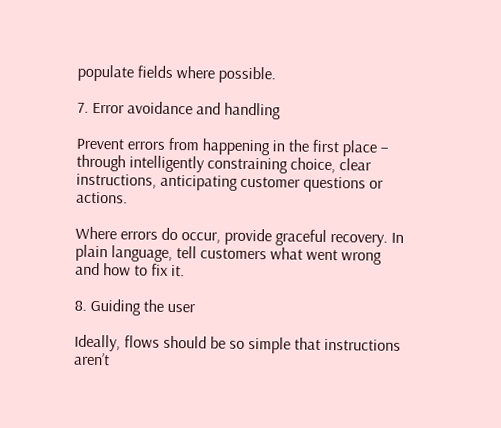populate fields where possible.

7. Error avoidance and handling

Prevent errors from happening in the first place – through intelligently constraining choice, clear instructions, anticipating customer questions or actions.

Where errors do occur, provide graceful recovery. In plain language, tell customers what went wrong and how to fix it.

8. Guiding the user

Ideally, flows should be so simple that instructions aren’t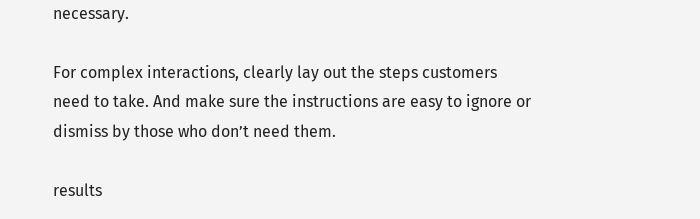necessary.

For complex interactions, clearly lay out the steps customers need to take. And make sure the instructions are easy to ignore or dismiss by those who don’t need them.

results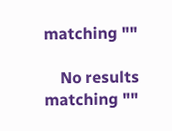matching ""

    No results matching ""